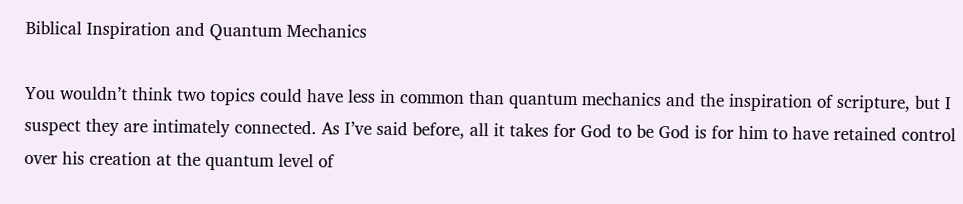Biblical Inspiration and Quantum Mechanics

You wouldn’t think two topics could have less in common than quantum mechanics and the inspiration of scripture, but I suspect they are intimately connected. As I’ve said before, all it takes for God to be God is for him to have retained control over his creation at the quantum level of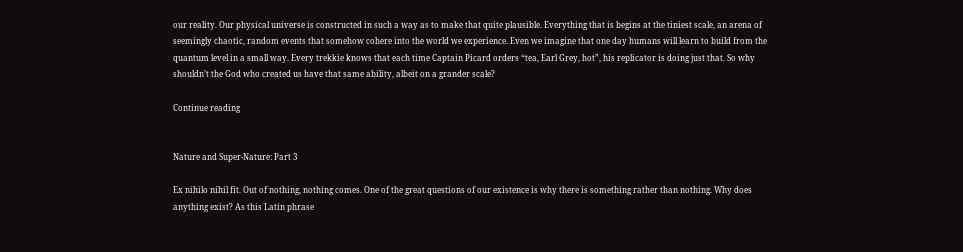our reality. Our physical universe is constructed in such a way as to make that quite plausible. Everything that is begins at the tiniest scale, an arena of seemingly chaotic, random events that somehow cohere into the world we experience. Even we imagine that one day humans will learn to build from the quantum level in a small way. Every trekkie knows that each time Captain Picard orders “tea, Earl Grey, hot”, his replicator is doing just that. So why shouldn’t the God who created us have that same ability, albeit on a grander scale?

Continue reading


Nature and Super-Nature: Part 3

Ex nihilo nihil fit. Out of nothing, nothing comes. One of the great questions of our existence is why there is something rather than nothing. Why does anything exist? As this Latin phrase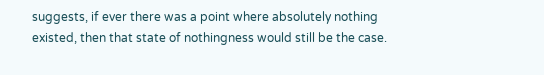suggests, if ever there was a point where absolutely nothing existed, then that state of nothingness would still be the case.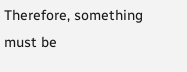Therefore, something must be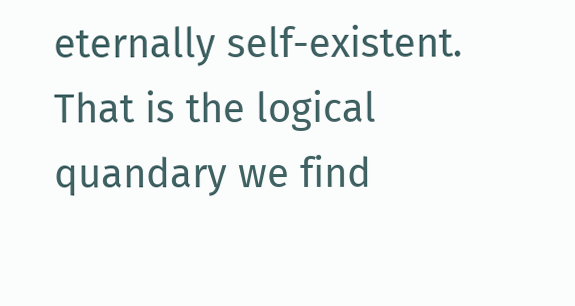eternally self-existent. That is the logical quandary we find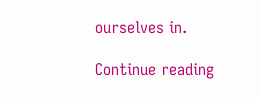ourselves in.

Continue reading